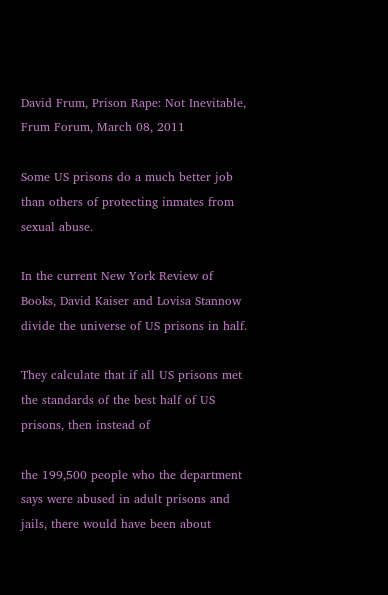David Frum, Prison Rape: Not Inevitable, Frum Forum, March 08, 2011

Some US prisons do a much better job than others of protecting inmates from sexual abuse.

In the current New York Review of Books, David Kaiser and Lovisa Stannow divide the universe of US prisons in half.

They calculate that if all US prisons met the standards of the best half of US prisons, then instead of

the 199,500 people who the department says were abused in adult prisons and jails, there would have been about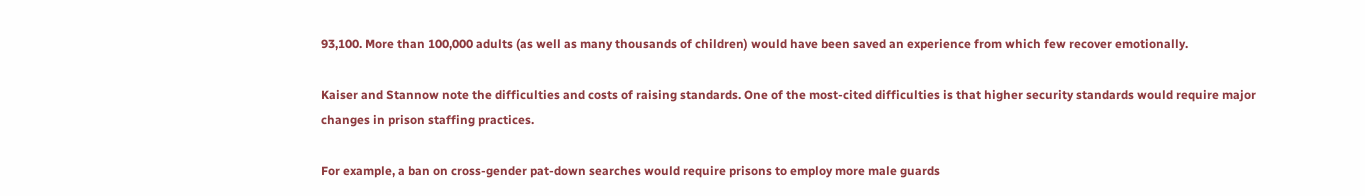93,100. More than 100,000 adults (as well as many thousands of children) would have been saved an experience from which few recover emotionally.

Kaiser and Stannow note the difficulties and costs of raising standards. One of the most-cited difficulties is that higher security standards would require major changes in prison staffing practices.

For example, a ban on cross-gender pat-down searches would require prisons to employ more male guards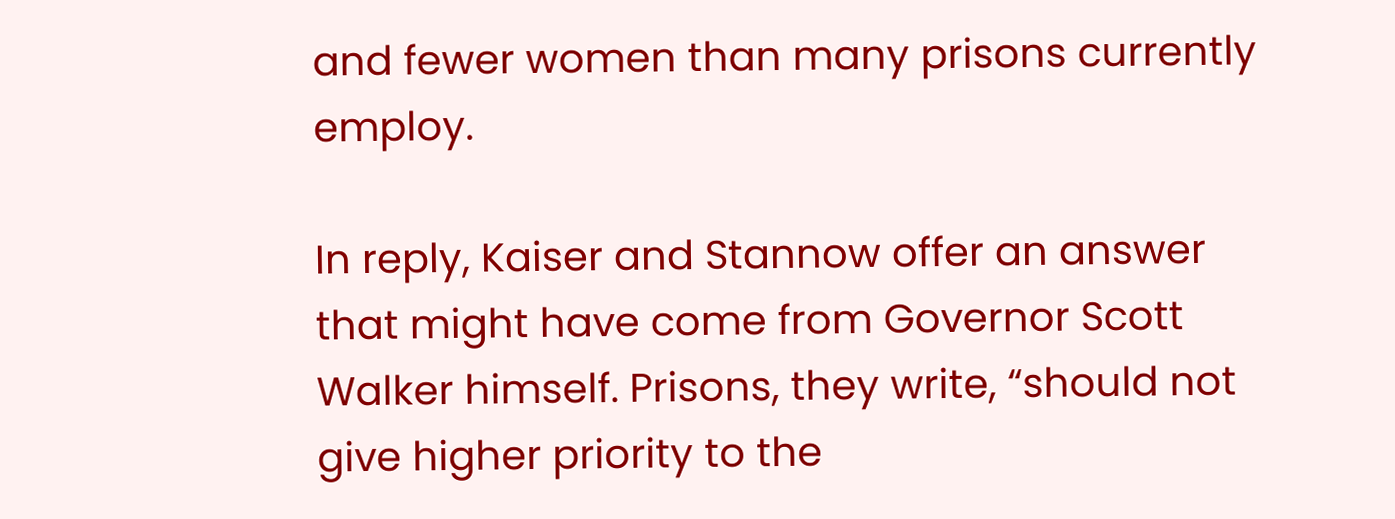and fewer women than many prisons currently employ.

In reply, Kaiser and Stannow offer an answer that might have come from Governor Scott Walker himself. Prisons, they write, “should not give higher priority to the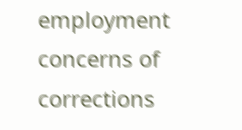employment concerns of corrections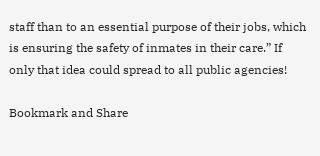staff than to an essential purpose of their jobs, which is ensuring the safety of inmates in their care.” If only that idea could spread to all public agencies!

Bookmark and Share